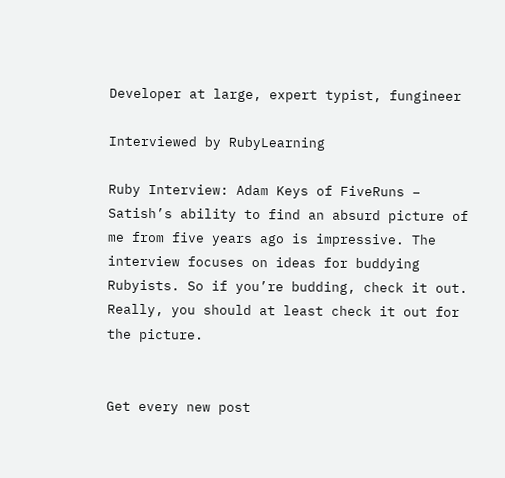Developer at large, expert typist, fungineer

Interviewed by RubyLearning

Ruby Interview: Adam Keys of FiveRuns – Satish’s ability to find an absurd picture of me from five years ago is impressive. The interview focuses on ideas for buddying Rubyists. So if you’re budding, check it out. Really, you should at least check it out for the picture.


Get every new post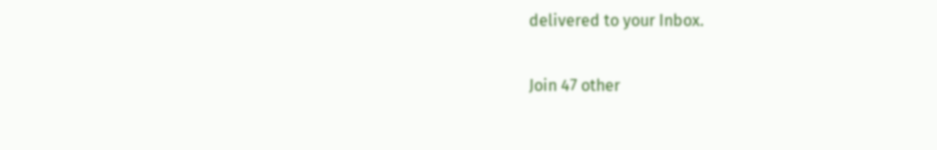delivered to your Inbox.

Join 47 other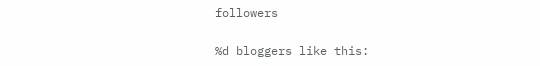followers

%d bloggers like this: